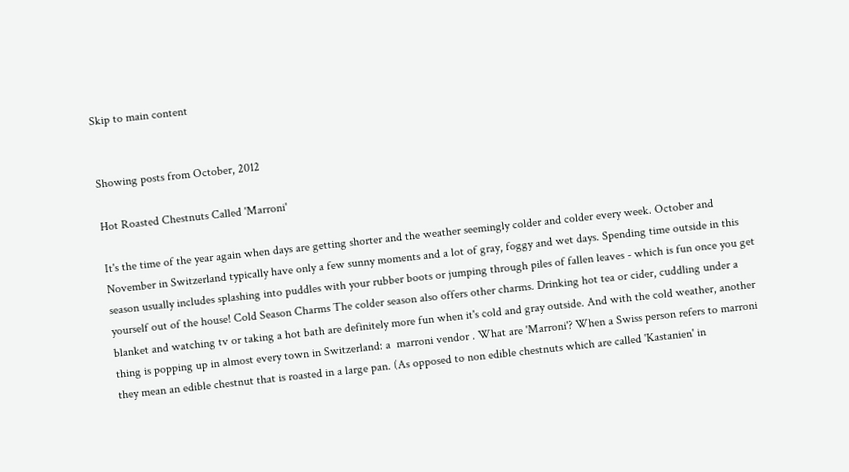Skip to main content


Showing posts from October, 2012

Hot Roasted Chestnuts Called 'Marroni'

It's the time of the year again when days are getting shorter and the weather seemingly colder and colder every week. October and November in Switzerland typically have only a few sunny moments and a lot of gray, foggy and wet days. Spending time outside in this season usually includes splashing into puddles with your rubber boots or jumping through piles of fallen leaves - which is fun once you get yourself out of the house! Cold Season Charms The colder season also offers other charms. Drinking hot tea or cider, cuddling under a blanket and watching tv or taking a hot bath are definitely more fun when it's cold and gray outside. And with the cold weather, another thing is popping up in almost every town in Switzerland: a  marroni vendor . What are 'Marroni'? When a Swiss person refers to marroni they mean an edible chestnut that is roasted in a large pan. (As opposed to non edible chestnuts which are called 'Kastanien' in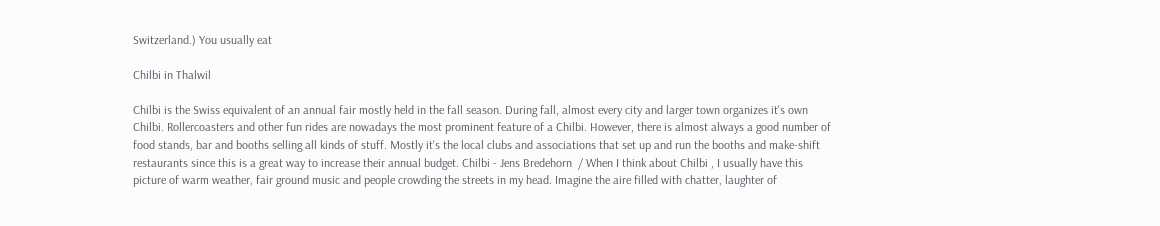Switzerland.) You usually eat

Chilbi in Thalwil

Chilbi is the Swiss equivalent of an annual fair mostly held in the fall season. During fall, almost every city and larger town organizes it's own Chilbi. Rollercoasters and other fun rides are nowadays the most prominent feature of a Chilbi. However, there is almost always a good number of food stands, bar and booths selling all kinds of stuff. Mostly it's the local clubs and associations that set up and run the booths and make-shift restaurants since this is a great way to increase their annual budget. Chilbi - Jens Bredehorn  / When I think about Chilbi , I usually have this picture of warm weather, fair ground music and people crowding the streets in my head. Imagine the aire filled with chatter, laughter of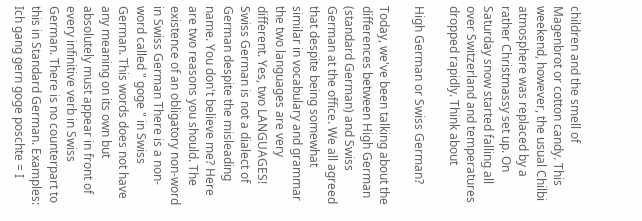children and the smell of Magenbrot or cotton candy. This weekend, however, the usual Chilbi atmosphere was replaced by a rather Christmassy set up. On Saturday snow started falling all over Switzerland and temperatures dropped rapidly. Think about

High German or Swiss German?

Today, we've been talking about the differences between High German (standard German) and Swiss German at the office. We all agreed that despite being somewhat similar in vocabulary and grammar the two languages are very different. Yes, two LANGUAGES! Swiss German is not a dialect of German despite the misleading name. You don't believe me? Here are two reasons you should. The existence of an obligatory non-word in Swiss German There is a non-word called " goge " in Swiss German. This words does not have any meaning on its own but absolutely must appear in front of every infinitive verb in Swiss German. There is no counterpart to this in Standard German. Examples: Ich gang gern goge poschte = I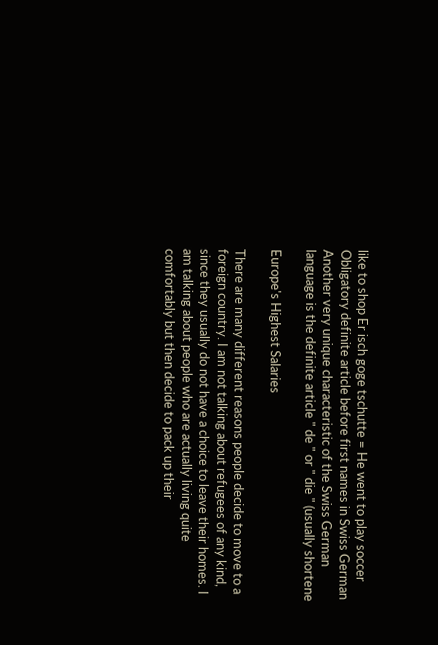like to shop Er isch goge tschutte = He went to play soccer Obligatory definite article before first names in Swiss German Another very unique characteristic of the Swiss German language is the definite article " de " or " die " (usually shortene

Europe's Highest Salaries

There are many different reasons people decide to move to a foreign country. I am not talking about refugees of any kind, since they usually do not have a choice to leave their homes. I am talking about people who are actually living quite comfortably but then decide to pack up their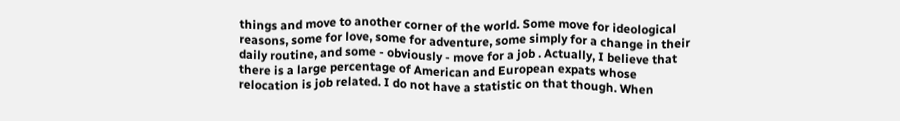things and move to another corner of the world. Some move for ideological reasons, some for love, some for adventure, some simply for a change in their daily routine, and some - obviously - move for a job . Actually, I believe that there is a large percentage of American and European expats whose relocation is job related. I do not have a statistic on that though. When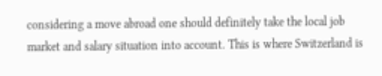considering a move abroad one should definitely take the local job market and salary situation into account. This is where Switzerland is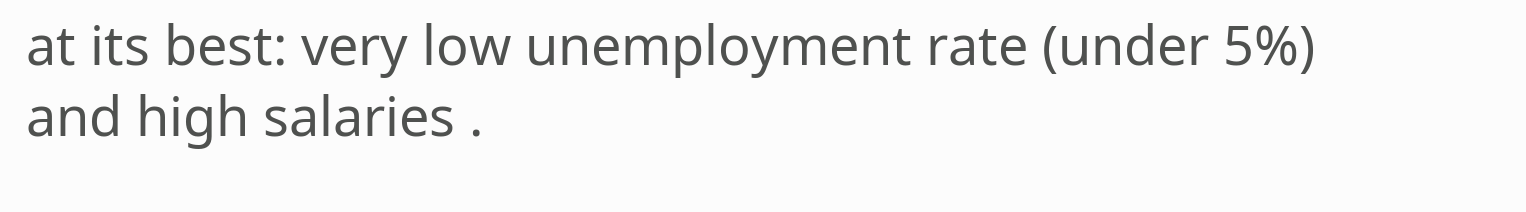at its best: very low unemployment rate (under 5%) and high salaries .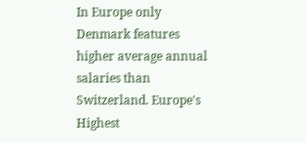In Europe only Denmark features higher average annual salaries than Switzerland. Europe's Highest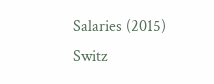Salaries (2015) Switz